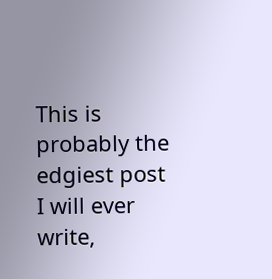This is probably the edgiest post I will ever write,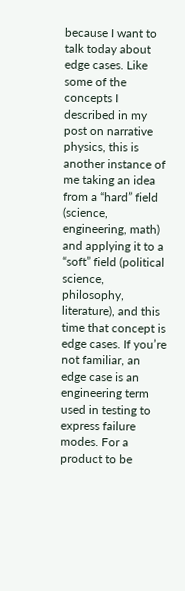because I want to talk today about edge cases. Like some of the concepts I described in my post on narrative physics, this is another instance of me taking an idea from a “hard” field (science, engineering, math) and applying it to a “soft” field (political science, philosophy, literature), and this time that concept is edge cases. If you’re not familiar, an edge case is an engineering term used in testing to express failure modes. For a product to be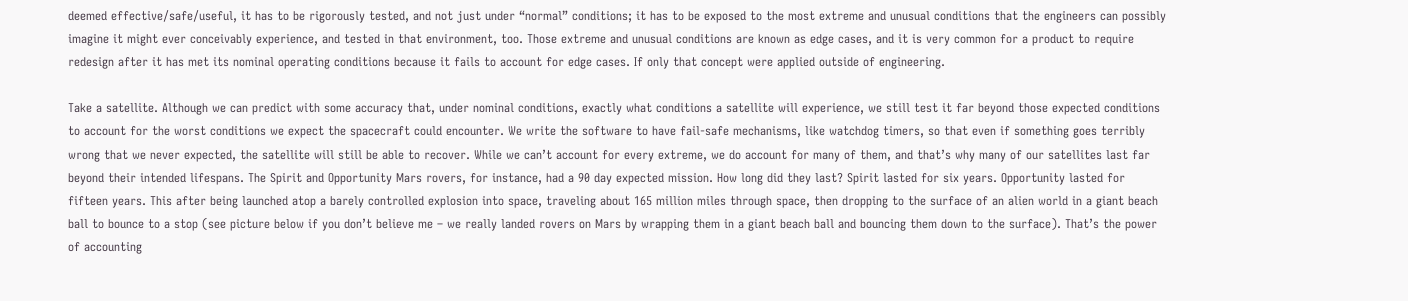deemed effective/safe/useful, it has to be rigorously tested, and not just under “normal” conditions; it has to be exposed to the most extreme and unusual conditions that the engineers can possibly imagine it might ever conceivably experience, and tested in that environment, too. Those extreme and unusual conditions are known as edge cases, and it is very common for a product to require redesign after it has met its nominal operating conditions because it fails to account for edge cases. If only that concept were applied outside of engineering.

Take a satellite. Although we can predict with some accuracy that, under nominal conditions, exactly what conditions a satellite will experience, we still test it far beyond those expected conditions to account for the worst conditions we expect the spacecraft could encounter. We write the software to have fail-safe mechanisms, like watchdog timers, so that even if something goes terribly wrong that we never expected, the satellite will still be able to recover. While we can’t account for every extreme, we do account for many of them, and that’s why many of our satellites last far beyond their intended lifespans. The Spirit and Opportunity Mars rovers, for instance, had a 90 day expected mission. How long did they last? Spirit lasted for six years. Opportunity lasted for fifteen years. This after being launched atop a barely controlled explosion into space, traveling about 165 million miles through space, then dropping to the surface of an alien world in a giant beach ball to bounce to a stop (see picture below if you don’t believe me – we really landed rovers on Mars by wrapping them in a giant beach ball and bouncing them down to the surface). That’s the power of accounting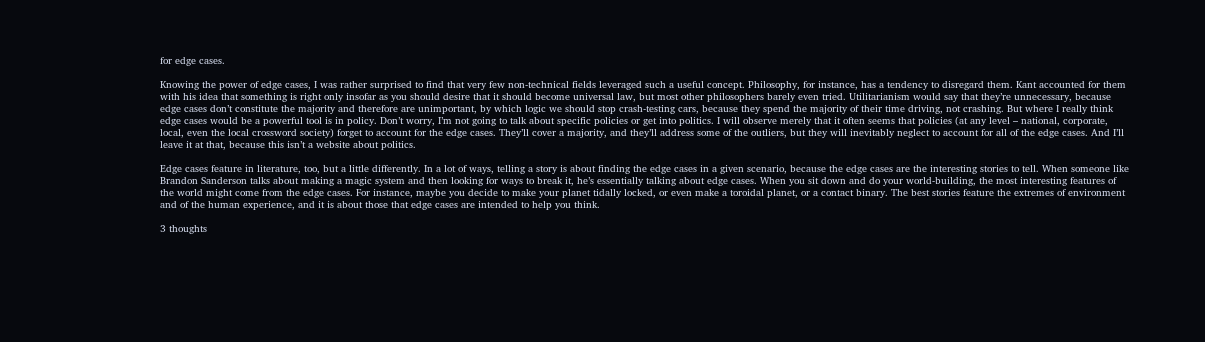for edge cases.

Knowing the power of edge cases, I was rather surprised to find that very few non-technical fields leveraged such a useful concept. Philosophy, for instance, has a tendency to disregard them. Kant accounted for them with his idea that something is right only insofar as you should desire that it should become universal law, but most other philosophers barely even tried. Utilitarianism would say that they’re unnecessary, because edge cases don’t constitute the majority and therefore are unimportant, by which logic we should stop crash-testing cars, because they spend the majority of their time driving, not crashing. But where I really think edge cases would be a powerful tool is in policy. Don’t worry, I’m not going to talk about specific policies or get into politics. I will observe merely that it often seems that policies (at any level – national, corporate, local, even the local crossword society) forget to account for the edge cases. They’ll cover a majority, and they’ll address some of the outliers, but they will inevitably neglect to account for all of the edge cases. And I’ll leave it at that, because this isn’t a website about politics.

Edge cases feature in literature, too, but a little differently. In a lot of ways, telling a story is about finding the edge cases in a given scenario, because the edge cases are the interesting stories to tell. When someone like Brandon Sanderson talks about making a magic system and then looking for ways to break it, he’s essentially talking about edge cases. When you sit down and do your world-building, the most interesting features of the world might come from the edge cases. For instance, maybe you decide to make your planet tidally locked, or even make a toroidal planet, or a contact binary. The best stories feature the extremes of environment and of the human experience, and it is about those that edge cases are intended to help you think.

3 thoughts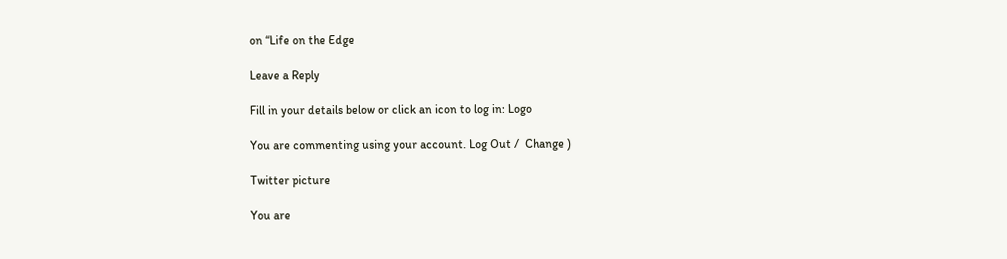on “Life on the Edge

Leave a Reply

Fill in your details below or click an icon to log in: Logo

You are commenting using your account. Log Out /  Change )

Twitter picture

You are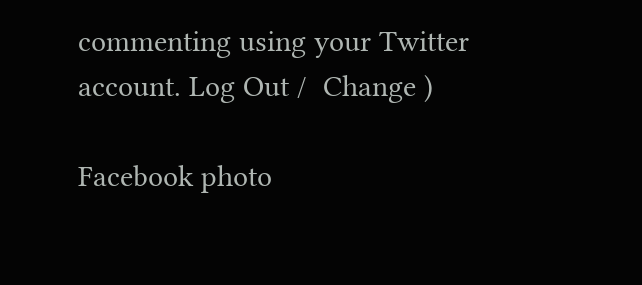commenting using your Twitter account. Log Out /  Change )

Facebook photo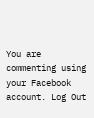You are commenting using your Facebook account. Log Out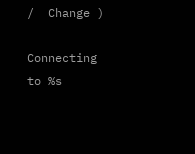/  Change )

Connecting to %s